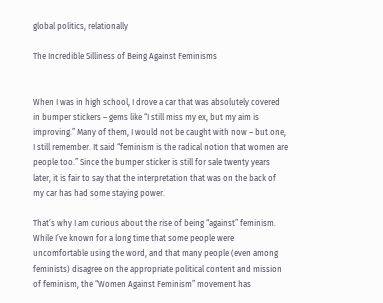global politics, relationally

The Incredible Silliness of Being Against Feminisms


When I was in high school, I drove a car that was absolutely covered in bumper stickers – gems like “I still miss my ex, but my aim is improving.” Many of them, I would not be caught with now – but one, I still remember. It said “feminism is the radical notion that women are people too.” Since the bumper sticker is still for sale twenty years later, it is fair to say that the interpretation that was on the back of my car has had some staying power.

That’s why I am curious about the rise of being “against” feminism. While I’ve known for a long time that some people were uncomfortable using the word, and that many people (even among feminists) disagree on the appropriate political content and mission of feminism, the “Women Against Feminism” movement has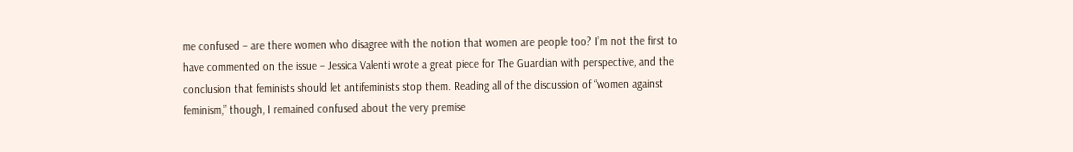me confused – are there women who disagree with the notion that women are people too? I’m not the first to have commented on the issue – Jessica Valenti wrote a great piece for The Guardian with perspective, and the conclusion that feminists should let antifeminists stop them. Reading all of the discussion of “women against feminism,” though, I remained confused about the very premise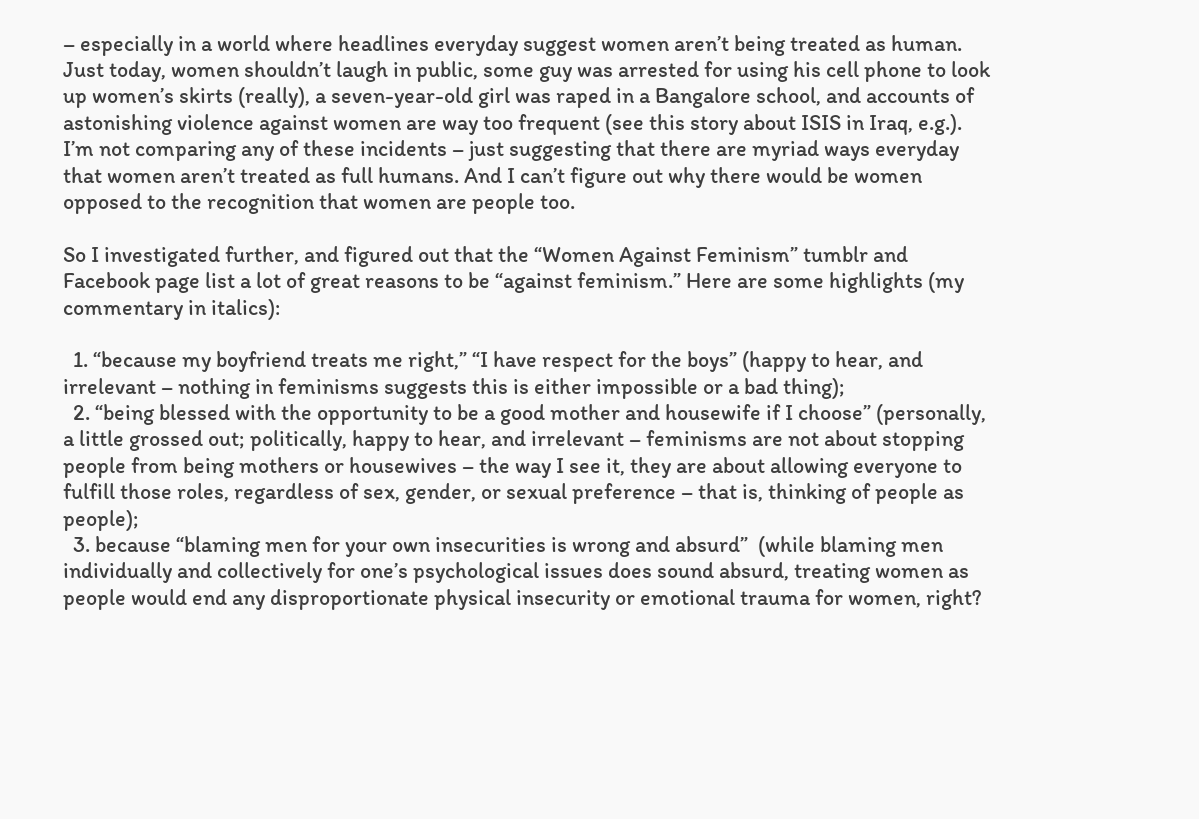– especially in a world where headlines everyday suggest women aren’t being treated as human. Just today, women shouldn’t laugh in public, some guy was arrested for using his cell phone to look up women’s skirts (really), a seven-year-old girl was raped in a Bangalore school, and accounts of astonishing violence against women are way too frequent (see this story about ISIS in Iraq, e.g.). I’m not comparing any of these incidents – just suggesting that there are myriad ways everyday that women aren’t treated as full humans. And I can’t figure out why there would be women opposed to the recognition that women are people too.

So I investigated further, and figured out that the “Women Against Feminism” tumblr and Facebook page list a lot of great reasons to be “against feminism.” Here are some highlights (my commentary in italics):

  1. “because my boyfriend treats me right,” “I have respect for the boys” (happy to hear, and irrelevant – nothing in feminisms suggests this is either impossible or a bad thing);
  2. “being blessed with the opportunity to be a good mother and housewife if I choose” (personally, a little grossed out; politically, happy to hear, and irrelevant – feminisms are not about stopping people from being mothers or housewives – the way I see it, they are about allowing everyone to fulfill those roles, regardless of sex, gender, or sexual preference – that is, thinking of people as people);
  3. because “blaming men for your own insecurities is wrong and absurd”  (while blaming men individually and collectively for one’s psychological issues does sound absurd, treating women as people would end any disproportionate physical insecurity or emotional trauma for women, right?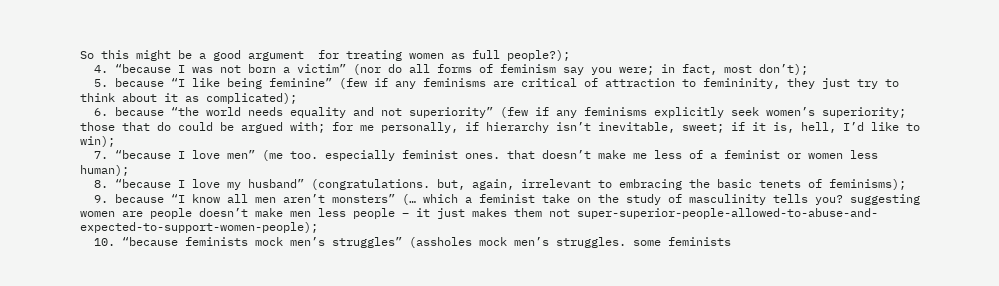So this might be a good argument  for treating women as full people?);
  4. “because I was not born a victim” (nor do all forms of feminism say you were; in fact, most don’t);
  5. because “I like being feminine” (few if any feminisms are critical of attraction to femininity, they just try to think about it as complicated);
  6. because “the world needs equality and not superiority” (few if any feminisms explicitly seek women’s superiority; those that do could be argued with; for me personally, if hierarchy isn’t inevitable, sweet; if it is, hell, I’d like to win);
  7. “because I love men” (me too. especially feminist ones. that doesn’t make me less of a feminist or women less human);
  8. “because I love my husband” (congratulations. but, again, irrelevant to embracing the basic tenets of feminisms);
  9. because “I know all men aren’t monsters” (… which a feminist take on the study of masculinity tells you? suggesting women are people doesn’t make men less people – it just makes them not super-superior-people-allowed-to-abuse-and-expected-to-support-women-people);
  10. “because feminists mock men’s struggles” (assholes mock men’s struggles. some feminists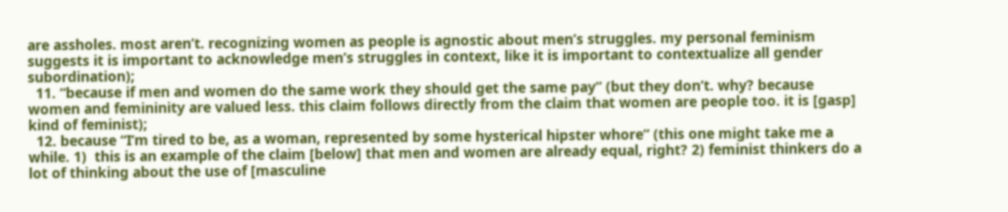are assholes. most aren’t. recognizing women as people is agnostic about men’s struggles. my personal feminism suggests it is important to acknowledge men’s struggles in context, like it is important to contextualize all gender subordination);
  11. “because if men and women do the same work they should get the same pay” (but they don’t. why? because women and femininity are valued less. this claim follows directly from the claim that women are people too. it is [gasp] kind of feminist);
  12. because “I’m tired to be, as a woman, represented by some hysterical hipster whore” (this one might take me a while. 1)  this is an example of the claim [below] that men and women are already equal, right? 2) feminist thinkers do a lot of thinking about the use of [masculine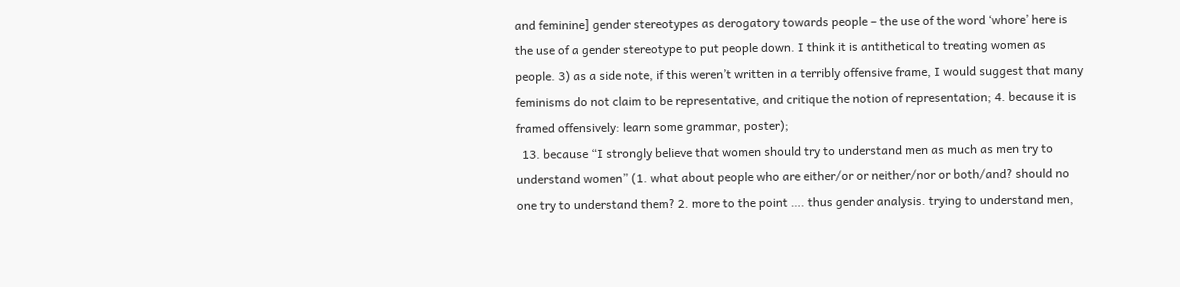and feminine] gender stereotypes as derogatory towards people – the use of the word ‘whore’ here is the use of a gender stereotype to put people down. I think it is antithetical to treating women as people. 3) as a side note, if this weren’t written in a terribly offensive frame, I would suggest that many feminisms do not claim to be representative, and critique the notion of representation; 4. because it is framed offensively: learn some grammar, poster);
  13. because “I strongly believe that women should try to understand men as much as men try to understand women” (1. what about people who are either/or or neither/nor or both/and? should no one try to understand them? 2. more to the point …. thus gender analysis. trying to understand men,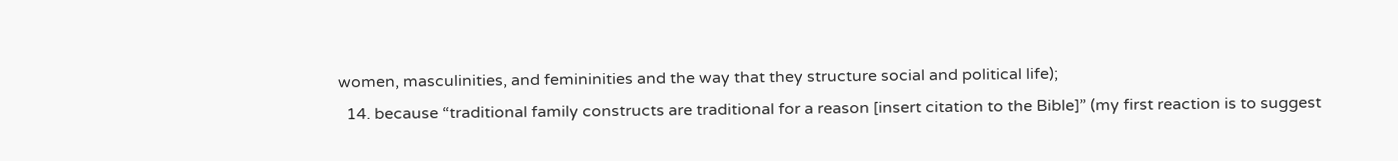women, masculinities, and femininities and the way that they structure social and political life);
  14. because “traditional family constructs are traditional for a reason [insert citation to the Bible]” (my first reaction is to suggest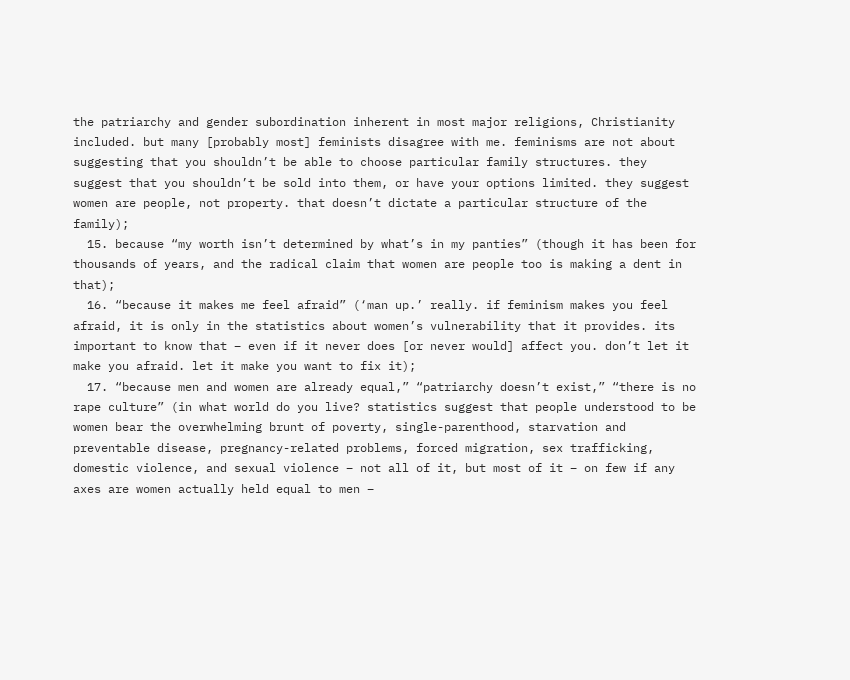the patriarchy and gender subordination inherent in most major religions, Christianity included. but many [probably most] feminists disagree with me. feminisms are not about suggesting that you shouldn’t be able to choose particular family structures. they suggest that you shouldn’t be sold into them, or have your options limited. they suggest women are people, not property. that doesn’t dictate a particular structure of the family);
  15. because “my worth isn’t determined by what’s in my panties” (though it has been for thousands of years, and the radical claim that women are people too is making a dent in that);
  16. “because it makes me feel afraid” (‘man up.’ really. if feminism makes you feel afraid, it is only in the statistics about women’s vulnerability that it provides. its important to know that – even if it never does [or never would] affect you. don’t let it make you afraid. let it make you want to fix it);
  17. “because men and women are already equal,” “patriarchy doesn’t exist,” “there is no rape culture” (in what world do you live? statistics suggest that people understood to be women bear the overwhelming brunt of poverty, single-parenthood, starvation and preventable disease, pregnancy-related problems, forced migration, sex trafficking, domestic violence, and sexual violence – not all of it, but most of it – on few if any axes are women actually held equal to men –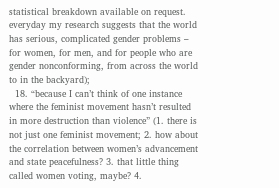statistical breakdown available on request. everyday my research suggests that the world has serious, complicated gender problems – for women, for men, and for people who are gender nonconforming, from across the world to in the backyard);
  18. “because I can’t think of one instance where the feminist movement hasn’t resulted in more destruction than violence” (1. there is not just one feminist movement; 2. how about the correlation between women’s advancement and state peacefulness? 3. that little thing called women voting, maybe? 4.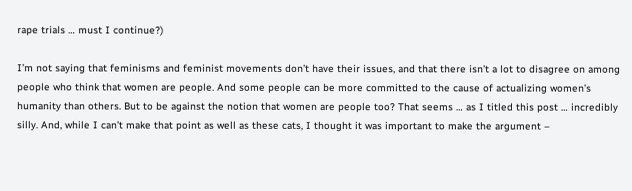rape trials … must I continue?)

I’m not saying that feminisms and feminist movements don’t have their issues, and that there isn’t a lot to disagree on among people who think that women are people. And some people can be more committed to the cause of actualizing women’s humanity than others. But to be against the notion that women are people too? That seems … as I titled this post … incredibly silly. And, while I can’t make that point as well as these cats, I thought it was important to make the argument –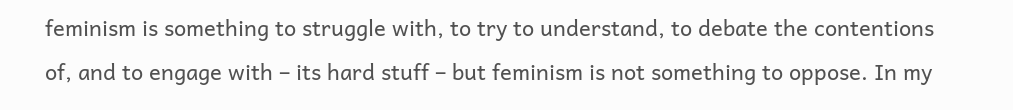feminism is something to struggle with, to try to understand, to debate the contentions of, and to engage with – its hard stuff – but feminism is not something to oppose. In my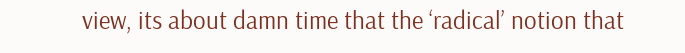view, its about damn time that the ‘radical’ notion that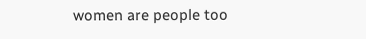women are people too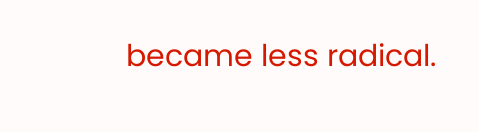became less radical.